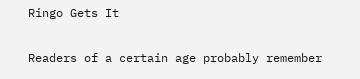Ringo Gets It

Readers of a certain age probably remember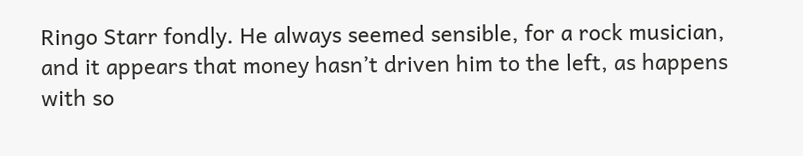Ringo Starr fondly. He always seemed sensible, for a rock musician, and it appears that money hasn’t driven him to the left, as happens with so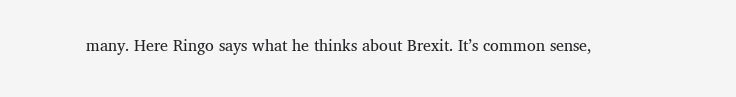many. Here Ringo says what he thinks about Brexit. It’s common sense,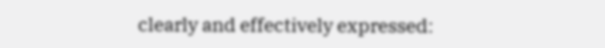clearly and effectively expressed: